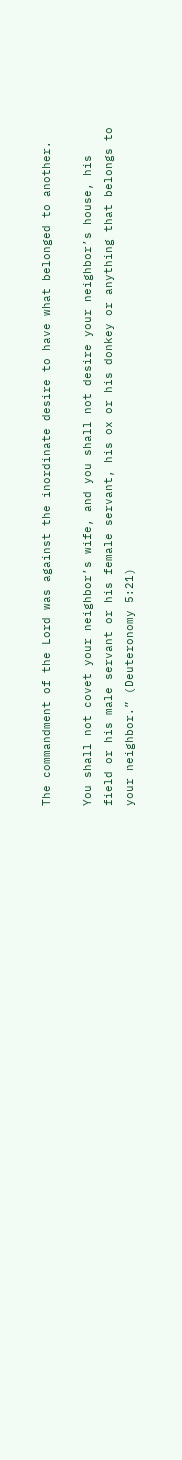The commandment of the Lord was against the inordinate desire to have what belonged to another.

You shall not covet your neighbor’s wife, and you shall not desire your neighbor’s house, his field or his male servant or his female servant, his ox or his donkey or anything that belongs to your neighbor.” (Deuteronomy 5:21)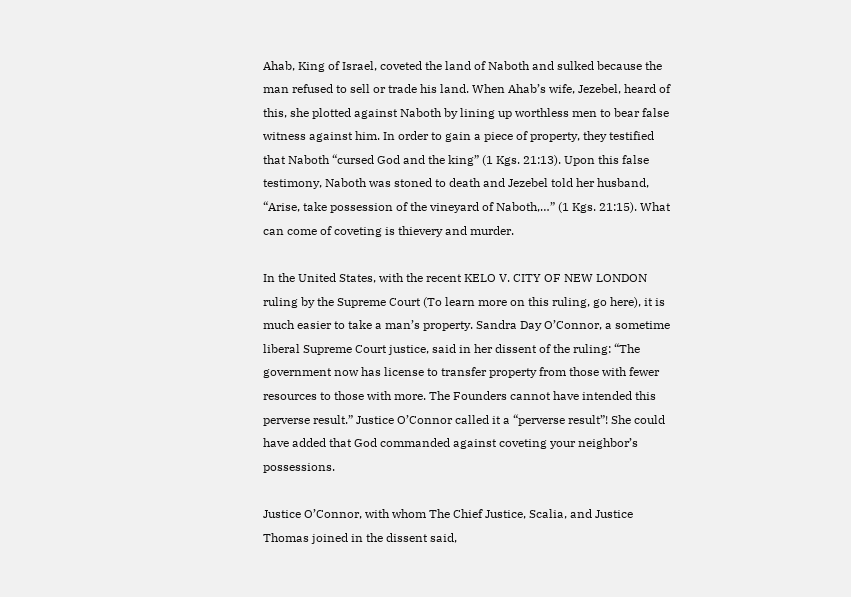Ahab, King of Israel, coveted the land of Naboth and sulked because the man refused to sell or trade his land. When Ahab’s wife, Jezebel, heard of this, she plotted against Naboth by lining up worthless men to bear false witness against him. In order to gain a piece of property, they testified that Naboth “cursed God and the king” (1 Kgs. 21:13). Upon this false testimony, Naboth was stoned to death and Jezebel told her husband, “Arise, take possession of the vineyard of Naboth,…” (1 Kgs. 21:15). What can come of coveting is thievery and murder.

In the United States, with the recent KELO V. CITY OF NEW LONDON ruling by the Supreme Court (To learn more on this ruling, go here), it is much easier to take a man’s property. Sandra Day O’Connor, a sometime liberal Supreme Court justice, said in her dissent of the ruling: “The government now has license to transfer property from those with fewer resources to those with more. The Founders cannot have intended this perverse result.” Justice O’Connor called it a “perverse result”! She could have added that God commanded against coveting your neighbor’s possessions.

Justice O’Connor, with whom The Chief Justice, Scalia, and Justice Thomas joined in the dissent said,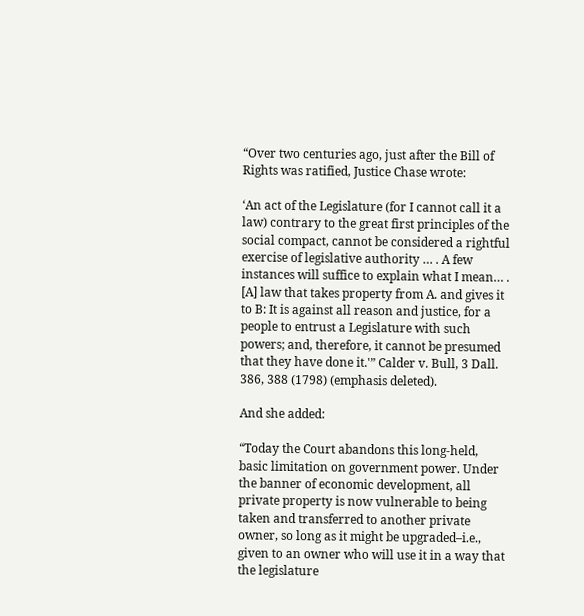“Over two centuries ago, just after the Bill of Rights was ratified, Justice Chase wrote:

‘An act of the Legislature (for I cannot call it a law) contrary to the great first principles of the social compact, cannot be considered a rightful exercise of legislative authority … . A few instances will suffice to explain what I mean… . [A] law that takes property from A. and gives it to B: It is against all reason and justice, for a people to entrust a Legislature with such powers; and, therefore, it cannot be presumed that they have done it.'” Calder v. Bull, 3 Dall. 386, 388 (1798) (emphasis deleted).

And she added:

“Today the Court abandons this long-held, basic limitation on government power. Under the banner of economic development, all private property is now vulnerable to being taken and transferred to another private owner, so long as it might be upgraded–i.e., given to an owner who will use it in a way that the legislature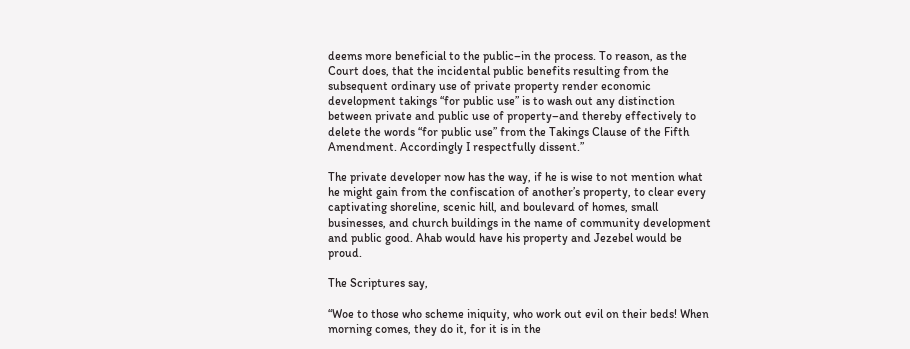deems more beneficial to the public–in the process. To reason, as the Court does, that the incidental public benefits resulting from the subsequent ordinary use of private property render economic development takings “for public use” is to wash out any distinction between private and public use of property–and thereby effectively to delete the words “for public use” from the Takings Clause of the Fifth Amendment. Accordingly I respectfully dissent.”

The private developer now has the way, if he is wise to not mention what he might gain from the confiscation of another’s property, to clear every captivating shoreline, scenic hill, and boulevard of homes, small businesses, and church buildings in the name of community development and public good. Ahab would have his property and Jezebel would be proud.

The Scriptures say,

“Woe to those who scheme iniquity, who work out evil on their beds! When morning comes, they do it, for it is in the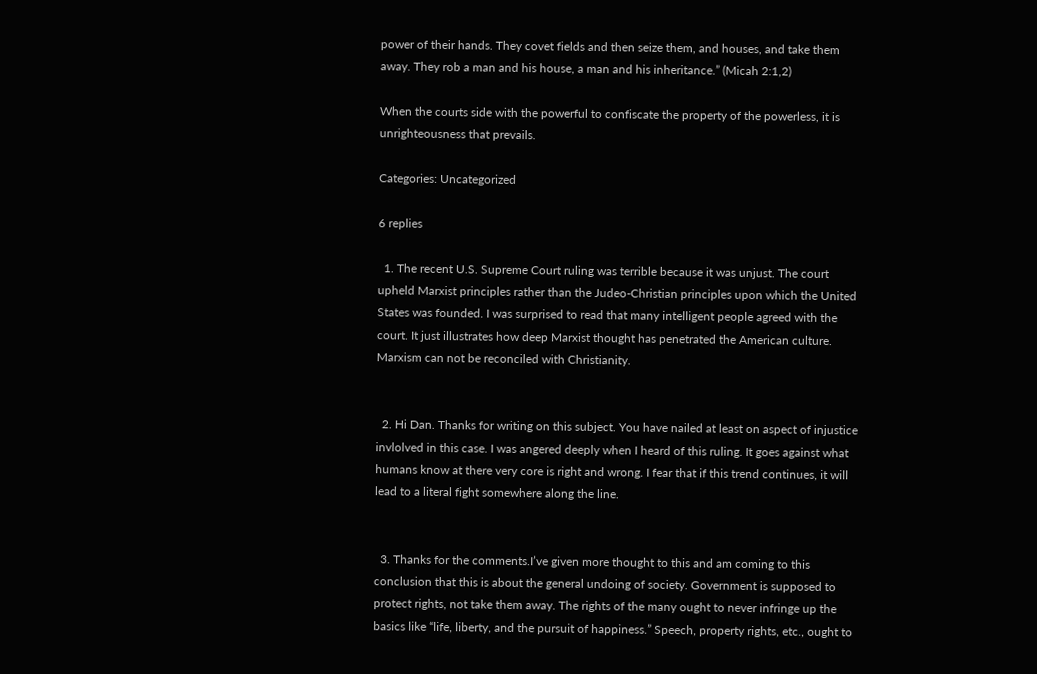power of their hands. They covet fields and then seize them, and houses, and take them away. They rob a man and his house, a man and his inheritance.” (Micah 2:1,2)

When the courts side with the powerful to confiscate the property of the powerless, it is unrighteousness that prevails.

Categories: Uncategorized

6 replies

  1. The recent U.S. Supreme Court ruling was terrible because it was unjust. The court upheld Marxist principles rather than the Judeo-Christian principles upon which the United States was founded. I was surprised to read that many intelligent people agreed with the court. It just illustrates how deep Marxist thought has penetrated the American culture. Marxism can not be reconciled with Christianity.


  2. Hi Dan. Thanks for writing on this subject. You have nailed at least on aspect of injustice invlolved in this case. I was angered deeply when I heard of this ruling. It goes against what humans know at there very core is right and wrong. I fear that if this trend continues, it will lead to a literal fight somewhere along the line.


  3. Thanks for the comments.I’ve given more thought to this and am coming to this conclusion that this is about the general undoing of society. Government is supposed to protect rights, not take them away. The rights of the many ought to never infringe up the basics like “life, liberty, and the pursuit of happiness.” Speech, property rights, etc., ought to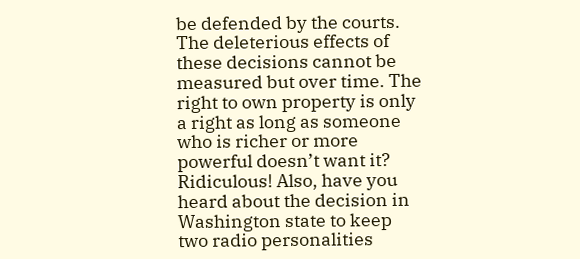be defended by the courts. The deleterious effects of these decisions cannot be measured but over time. The right to own property is only a right as long as someone who is richer or more powerful doesn’t want it? Ridiculous! Also, have you heard about the decision in Washington state to keep two radio personalities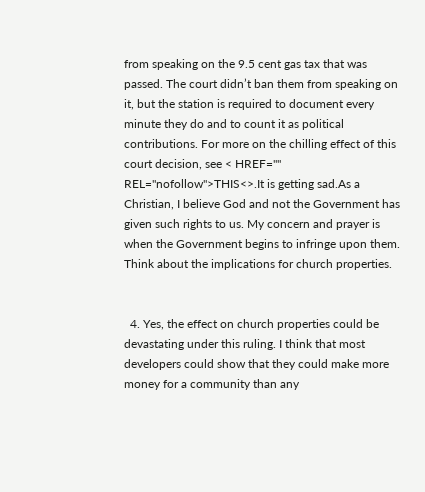from speaking on the 9.5 cent gas tax that was passed. The court didn’t ban them from speaking on it, but the station is required to document every minute they do and to count it as political contributions. For more on the chilling effect of this court decision, see < HREF="" REL="nofollow">THIS<>.It is getting sad.As a Christian, I believe God and not the Government has given such rights to us. My concern and prayer is when the Government begins to infringe upon them. Think about the implications for church properties.


  4. Yes, the effect on church properties could be devastating under this ruling. I think that most developers could show that they could make more money for a community than any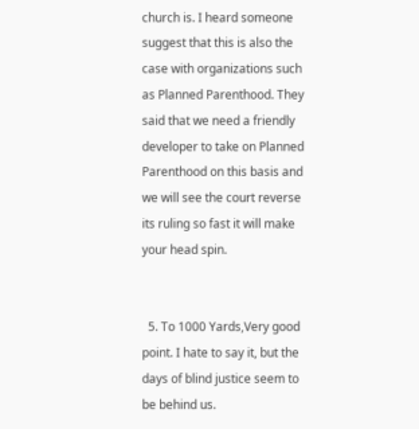church is. I heard someone suggest that this is also the case with organizations such as Planned Parenthood. They said that we need a friendly developer to take on Planned Parenthood on this basis and we will see the court reverse its ruling so fast it will make your head spin.


  5. To 1000 Yards,Very good point. I hate to say it, but the days of blind justice seem to be behind us.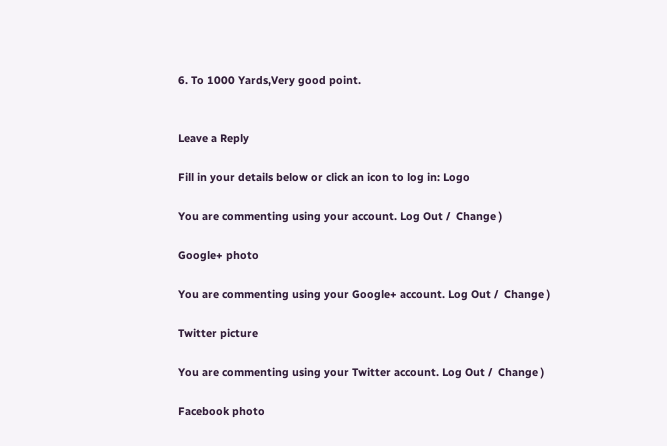6. To 1000 Yards,Very good point.


Leave a Reply

Fill in your details below or click an icon to log in: Logo

You are commenting using your account. Log Out /  Change )

Google+ photo

You are commenting using your Google+ account. Log Out /  Change )

Twitter picture

You are commenting using your Twitter account. Log Out /  Change )

Facebook photo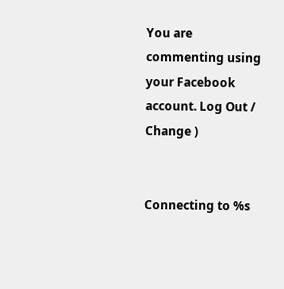You are commenting using your Facebook account. Log Out /  Change )


Connecting to %s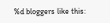%d bloggers like this: